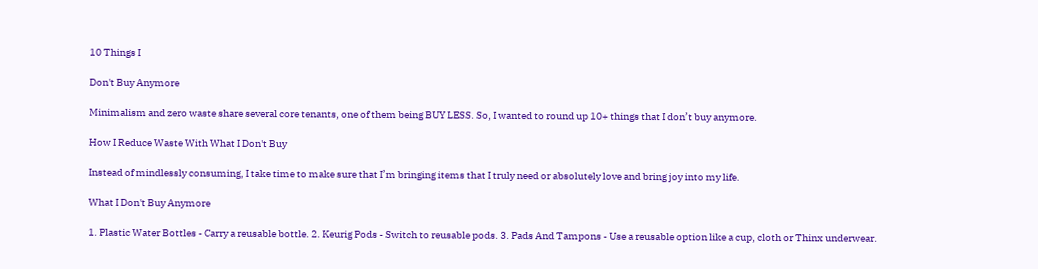10 Things I

Don't Buy Anymore

Minimalism and zero waste share several core tenants, one of them being BUY LESS. So, I wanted to round up 10+ things that I don’t buy anymore.

How I Reduce Waste With What I Don't Buy

Instead of mindlessly consuming, I take time to make sure that I’m bringing items that I truly need or absolutely love and bring joy into my life.

What I Don't Buy Anymore

1. Plastic Water Bottles - Carry a reusable bottle. 2. Keurig Pods - Switch to reusable pods. 3. Pads And Tampons - Use a reusable option like a cup, cloth or Thinx underwear.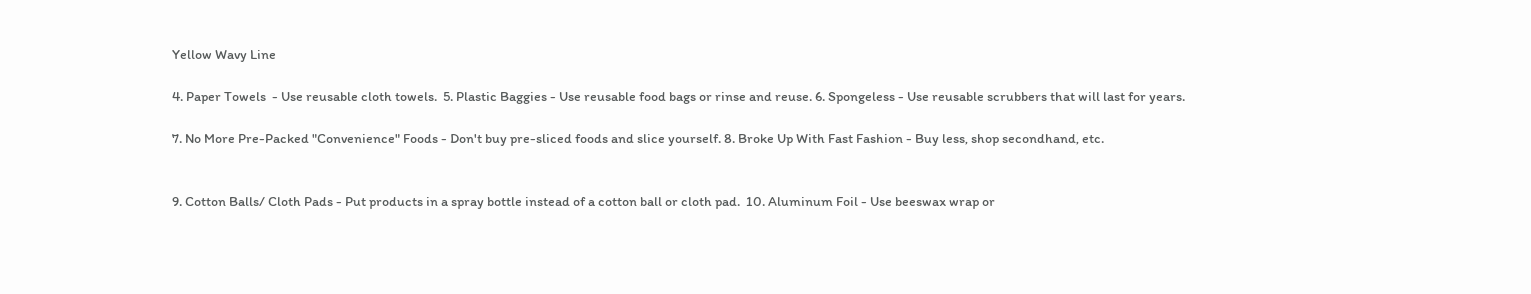Yellow Wavy Line

4. Paper Towels  - Use reusable cloth towels.  5. Plastic Baggies - Use reusable food bags or rinse and reuse. 6. Spongeless - Use reusable scrubbers that will last for years.

7. No More Pre-Packed "Convenience" Foods - Don't buy pre-sliced foods and slice yourself. 8. Broke Up With Fast Fashion - Buy less, shop secondhand, etc.


9. Cotton Balls/ Cloth Pads - Put products in a spray bottle instead of a cotton ball or cloth pad.  10. Aluminum Foil - Use beeswax wrap or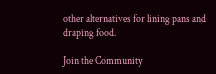other alternatives for lining pans and draping food.

Join the Community